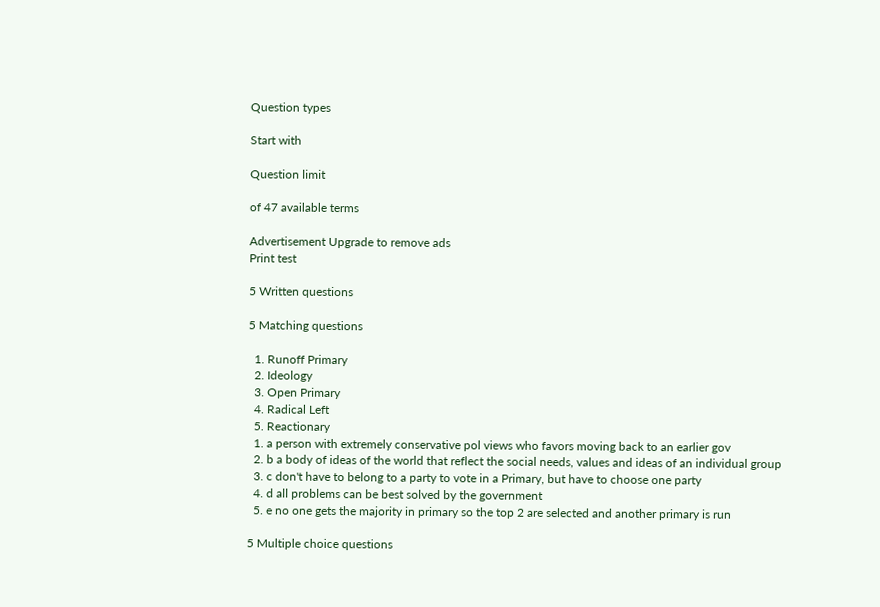Question types

Start with

Question limit

of 47 available terms

Advertisement Upgrade to remove ads
Print test

5 Written questions

5 Matching questions

  1. Runoff Primary
  2. Ideology
  3. Open Primary
  4. Radical Left
  5. Reactionary
  1. a person with extremely conservative pol views who favors moving back to an earlier gov
  2. b a body of ideas of the world that reflect the social needs, values and ideas of an individual group
  3. c don't have to belong to a party to vote in a Primary, but have to choose one party
  4. d all problems can be best solved by the government
  5. e no one gets the majority in primary so the top 2 are selected and another primary is run

5 Multiple choice questions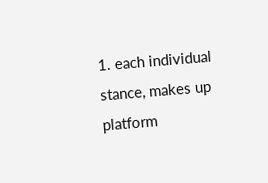1. each individual stance, makes up platform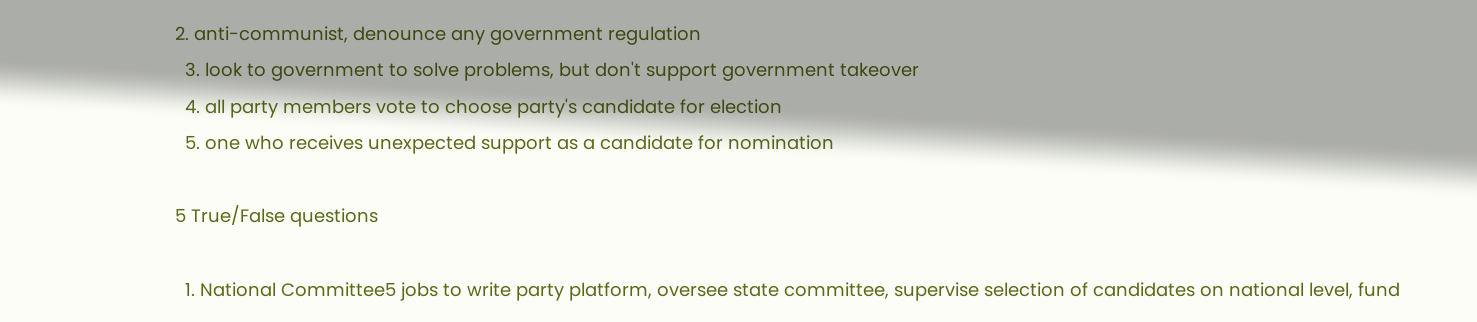2. anti-communist, denounce any government regulation
  3. look to government to solve problems, but don't support government takeover
  4. all party members vote to choose party's candidate for election
  5. one who receives unexpected support as a candidate for nomination

5 True/False questions

  1. National Committee5 jobs to write party platform, oversee state committee, supervise selection of candidates on national level, fund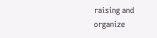raising and organize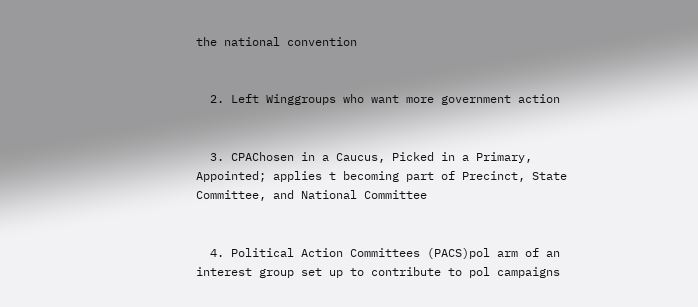the national convention


  2. Left Winggroups who want more government action


  3. CPAChosen in a Caucus, Picked in a Primary, Appointed; applies t becoming part of Precinct, State Committee, and National Committee


  4. Political Action Committees (PACS)pol arm of an interest group set up to contribute to pol campaigns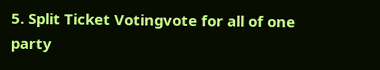5. Split Ticket Votingvote for all of one party